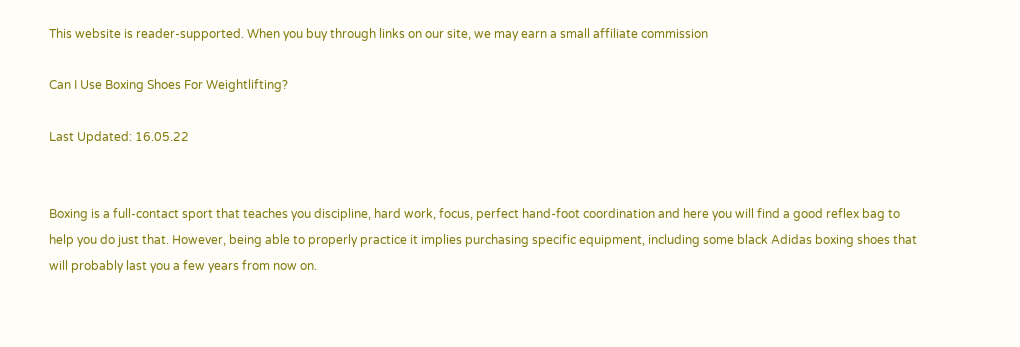This website is reader-supported. When you buy through links on our site, we may earn a small affiliate commission

Can I Use Boxing Shoes For Weightlifting?

Last Updated: 16.05.22


Boxing is a full-contact sport that teaches you discipline, hard work, focus, perfect hand-foot coordination and here you will find a good reflex bag to help you do just that. However, being able to properly practice it implies purchasing specific equipment, including some black Adidas boxing shoes that will probably last you a few years from now on.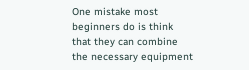One mistake most beginners do is think that they can combine the necessary equipment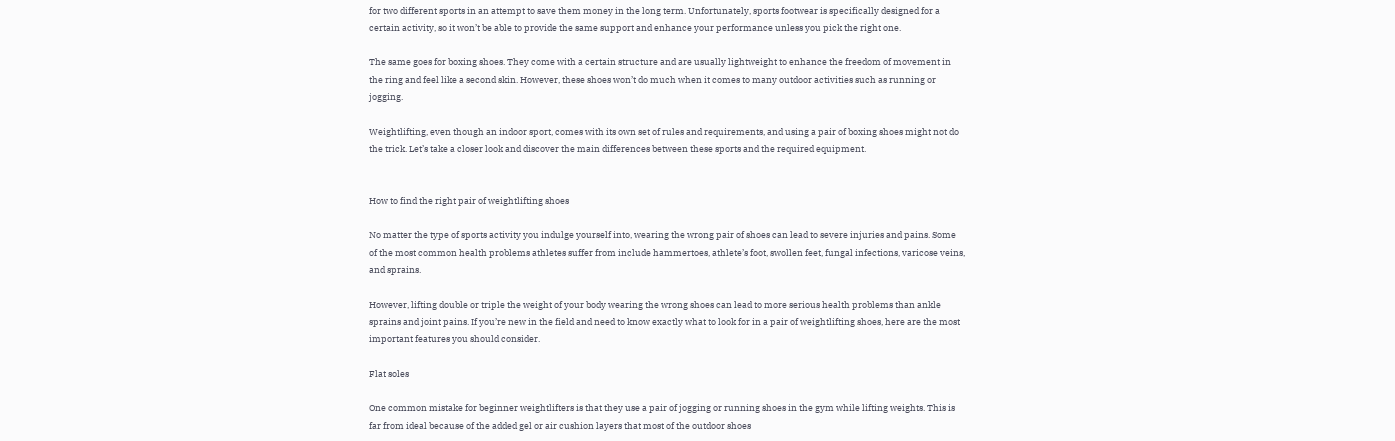for two different sports in an attempt to save them money in the long term. Unfortunately, sports footwear is specifically designed for a certain activity, so it won’t be able to provide the same support and enhance your performance unless you pick the right one.

The same goes for boxing shoes. They come with a certain structure and are usually lightweight to enhance the freedom of movement in the ring and feel like a second skin. However, these shoes won’t do much when it comes to many outdoor activities such as running or jogging.

Weightlifting, even though an indoor sport, comes with its own set of rules and requirements, and using a pair of boxing shoes might not do the trick. Let’s take a closer look and discover the main differences between these sports and the required equipment.


How to find the right pair of weightlifting shoes

No matter the type of sports activity you indulge yourself into, wearing the wrong pair of shoes can lead to severe injuries and pains. Some of the most common health problems athletes suffer from include hammertoes, athlete’s foot, swollen feet, fungal infections, varicose veins, and sprains.

However, lifting double or triple the weight of your body wearing the wrong shoes can lead to more serious health problems than ankle sprains and joint pains. If you’re new in the field and need to know exactly what to look for in a pair of weightlifting shoes, here are the most important features you should consider.

Flat soles

One common mistake for beginner weightlifters is that they use a pair of jogging or running shoes in the gym while lifting weights. This is far from ideal because of the added gel or air cushion layers that most of the outdoor shoes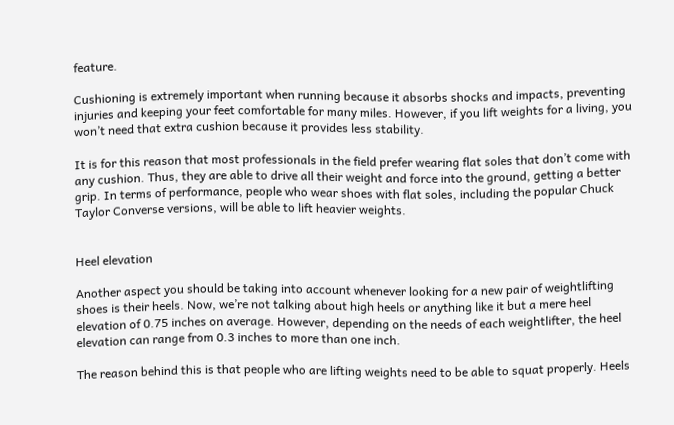feature.

Cushioning is extremely important when running because it absorbs shocks and impacts, preventing injuries and keeping your feet comfortable for many miles. However, if you lift weights for a living, you won’t need that extra cushion because it provides less stability.

It is for this reason that most professionals in the field prefer wearing flat soles that don’t come with any cushion. Thus, they are able to drive all their weight and force into the ground, getting a better grip. In terms of performance, people who wear shoes with flat soles, including the popular Chuck Taylor Converse versions, will be able to lift heavier weights.


Heel elevation

Another aspect you should be taking into account whenever looking for a new pair of weightlifting shoes is their heels. Now, we’re not talking about high heels or anything like it but a mere heel elevation of 0.75 inches on average. However, depending on the needs of each weightlifter, the heel elevation can range from 0.3 inches to more than one inch.

The reason behind this is that people who are lifting weights need to be able to squat properly. Heels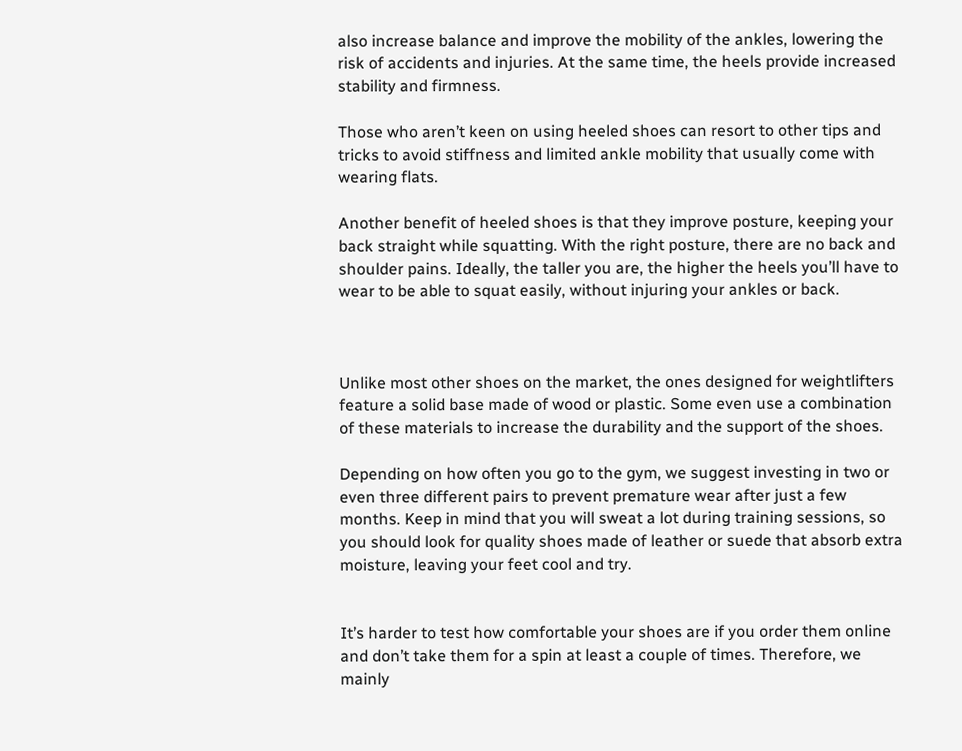also increase balance and improve the mobility of the ankles, lowering the risk of accidents and injuries. At the same time, the heels provide increased stability and firmness.

Those who aren’t keen on using heeled shoes can resort to other tips and tricks to avoid stiffness and limited ankle mobility that usually come with wearing flats.

Another benefit of heeled shoes is that they improve posture, keeping your back straight while squatting. With the right posture, there are no back and shoulder pains. Ideally, the taller you are, the higher the heels you’ll have to wear to be able to squat easily, without injuring your ankles or back.



Unlike most other shoes on the market, the ones designed for weightlifters feature a solid base made of wood or plastic. Some even use a combination of these materials to increase the durability and the support of the shoes.

Depending on how often you go to the gym, we suggest investing in two or even three different pairs to prevent premature wear after just a few months. Keep in mind that you will sweat a lot during training sessions, so you should look for quality shoes made of leather or suede that absorb extra moisture, leaving your feet cool and try.


It’s harder to test how comfortable your shoes are if you order them online and don’t take them for a spin at least a couple of times. Therefore, we mainly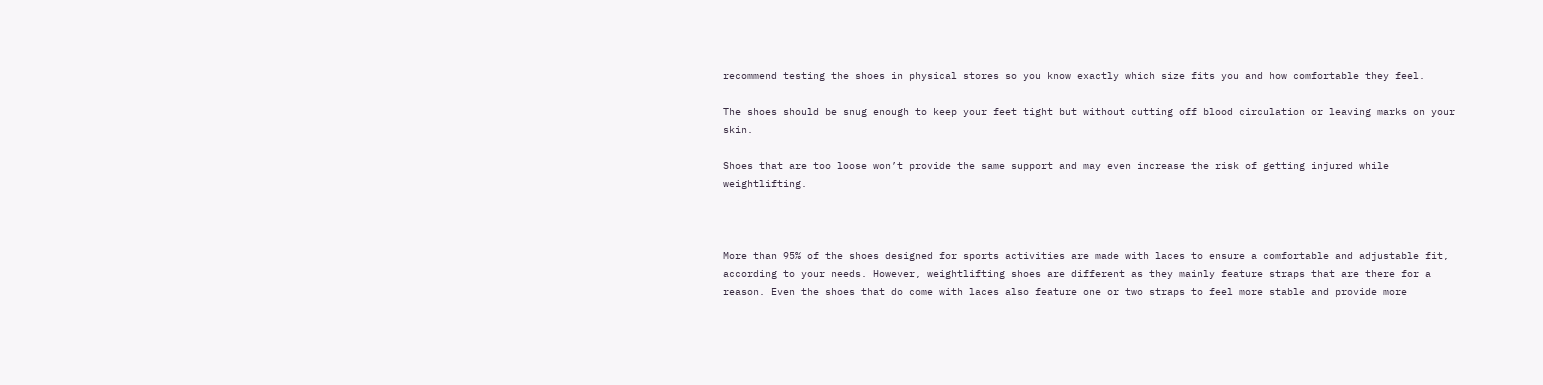recommend testing the shoes in physical stores so you know exactly which size fits you and how comfortable they feel.

The shoes should be snug enough to keep your feet tight but without cutting off blood circulation or leaving marks on your skin.

Shoes that are too loose won’t provide the same support and may even increase the risk of getting injured while weightlifting.



More than 95% of the shoes designed for sports activities are made with laces to ensure a comfortable and adjustable fit, according to your needs. However, weightlifting shoes are different as they mainly feature straps that are there for a reason. Even the shoes that do come with laces also feature one or two straps to feel more stable and provide more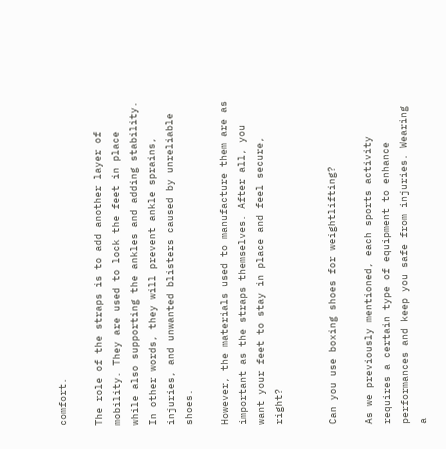comfort.

The role of the straps is to add another layer of mobility. They are used to lock the feet in place while also supporting the ankles and adding stability. In other words, they will prevent ankle sprains, injuries, and unwanted blisters caused by unreliable shoes.

However, the materials used to manufacture them are as important as the straps themselves. After all, you want your feet to stay in place and feel secure, right?


Can you use boxing shoes for weightlifting?

As we previously mentioned, each sports activity requires a certain type of equipment to enhance performances and keep you safe from injuries. Wearing a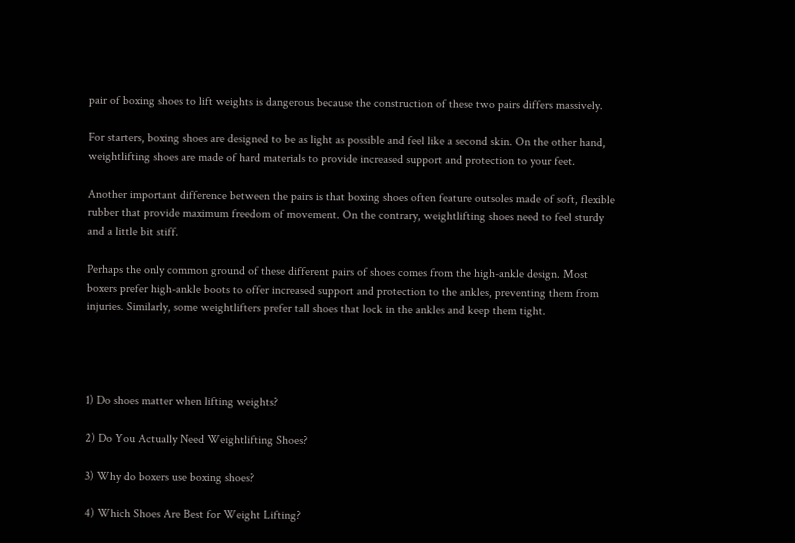pair of boxing shoes to lift weights is dangerous because the construction of these two pairs differs massively.

For starters, boxing shoes are designed to be as light as possible and feel like a second skin. On the other hand, weightlifting shoes are made of hard materials to provide increased support and protection to your feet.

Another important difference between the pairs is that boxing shoes often feature outsoles made of soft, flexible rubber that provide maximum freedom of movement. On the contrary, weightlifting shoes need to feel sturdy and a little bit stiff.

Perhaps the only common ground of these different pairs of shoes comes from the high-ankle design. Most boxers prefer high-ankle boots to offer increased support and protection to the ankles, preventing them from injuries. Similarly, some weightlifters prefer tall shoes that lock in the ankles and keep them tight.




1) Do shoes matter when lifting weights?

2) Do You Actually Need Weightlifting Shoes?

3) Why do boxers use boxing shoes?

4) Which Shoes Are Best for Weight Lifting?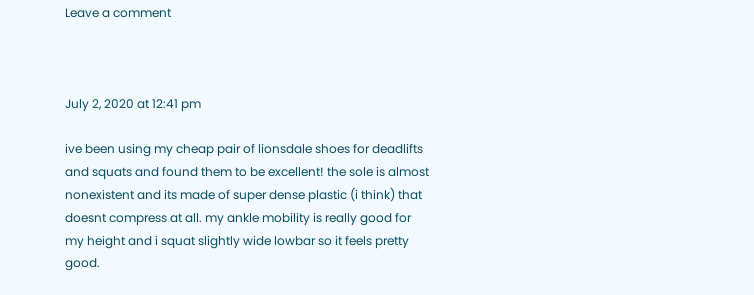Leave a comment



July 2, 2020 at 12:41 pm

ive been using my cheap pair of lionsdale shoes for deadlifts and squats and found them to be excellent! the sole is almost nonexistent and its made of super dense plastic (i think) that doesnt compress at all. my ankle mobility is really good for my height and i squat slightly wide lowbar so it feels pretty good.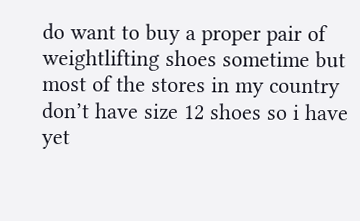do want to buy a proper pair of weightlifting shoes sometime but most of the stores in my country don’t have size 12 shoes so i have yet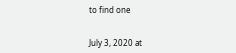to find one


July 3, 2020 at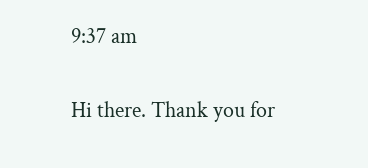9:37 am

Hi there. Thank you for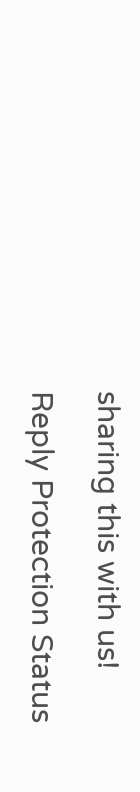sharing this with us!

Reply Protection Status